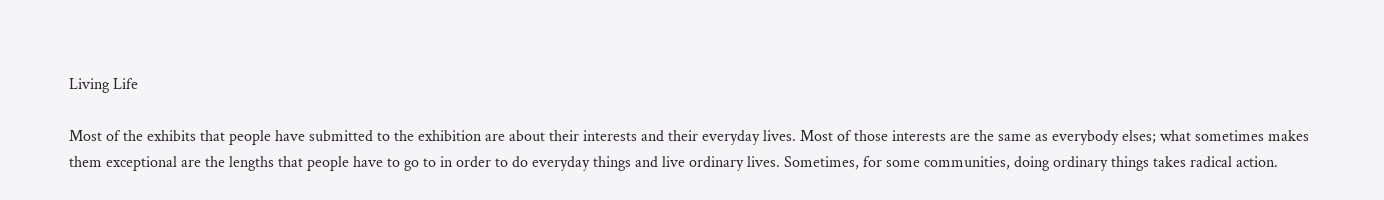Living Life

Most of the exhibits that people have submitted to the exhibition are about their interests and their everyday lives. Most of those interests are the same as everybody elses; what sometimes makes them exceptional are the lengths that people have to go to in order to do everyday things and live ordinary lives. Sometimes, for some communities, doing ordinary things takes radical action.